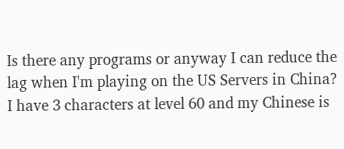Is there any programs or anyway I can reduce the lag when I'm playing on the US Servers in China? I have 3 characters at level 60 and my Chinese is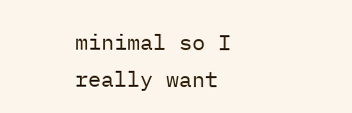minimal so I really want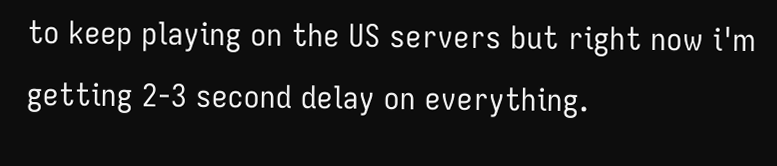to keep playing on the US servers but right now i'm getting 2-3 second delay on everything.